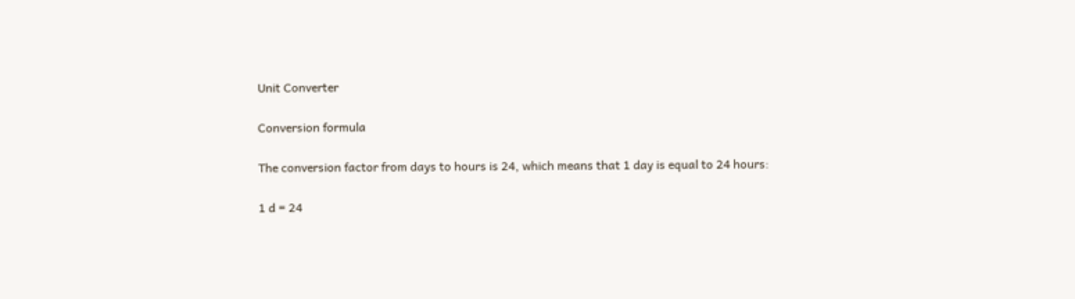Unit Converter

Conversion formula

The conversion factor from days to hours is 24, which means that 1 day is equal to 24 hours:

1 d = 24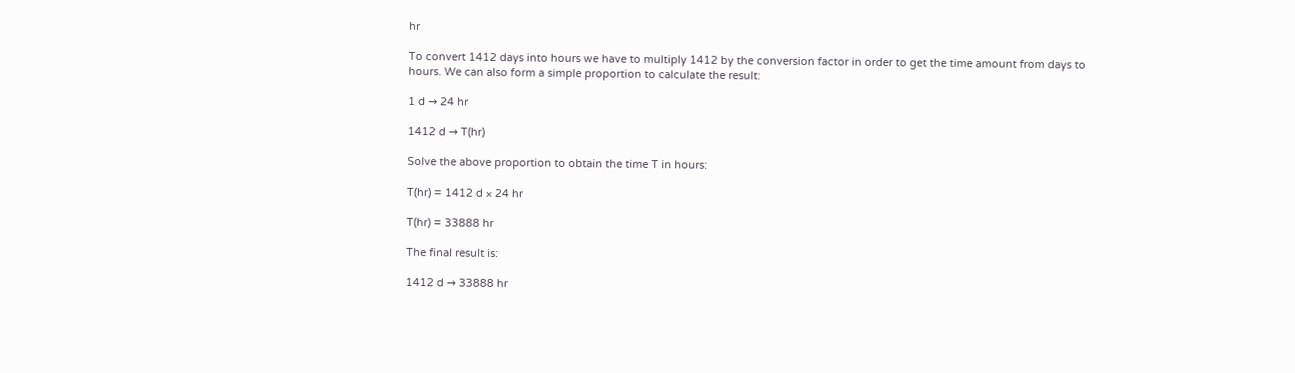hr

To convert 1412 days into hours we have to multiply 1412 by the conversion factor in order to get the time amount from days to hours. We can also form a simple proportion to calculate the result:

1 d → 24 hr

1412 d → T(hr)

Solve the above proportion to obtain the time T in hours:

T(hr) = 1412 d × 24 hr

T(hr) = 33888 hr

The final result is:

1412 d → 33888 hr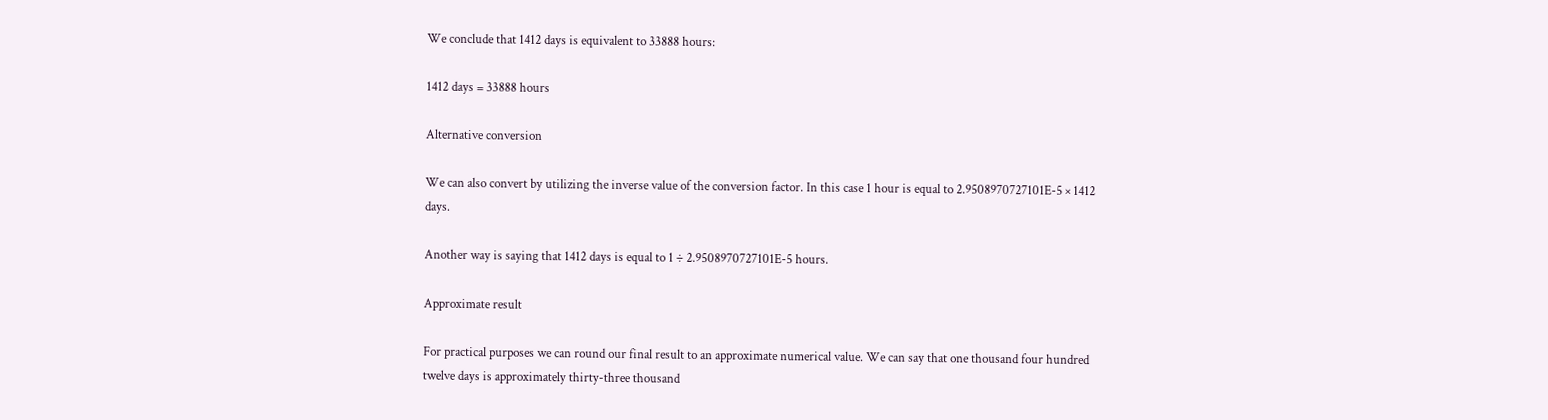We conclude that 1412 days is equivalent to 33888 hours:

1412 days = 33888 hours

Alternative conversion

We can also convert by utilizing the inverse value of the conversion factor. In this case 1 hour is equal to 2.9508970727101E-5 × 1412 days.

Another way is saying that 1412 days is equal to 1 ÷ 2.9508970727101E-5 hours.

Approximate result

For practical purposes we can round our final result to an approximate numerical value. We can say that one thousand four hundred twelve days is approximately thirty-three thousand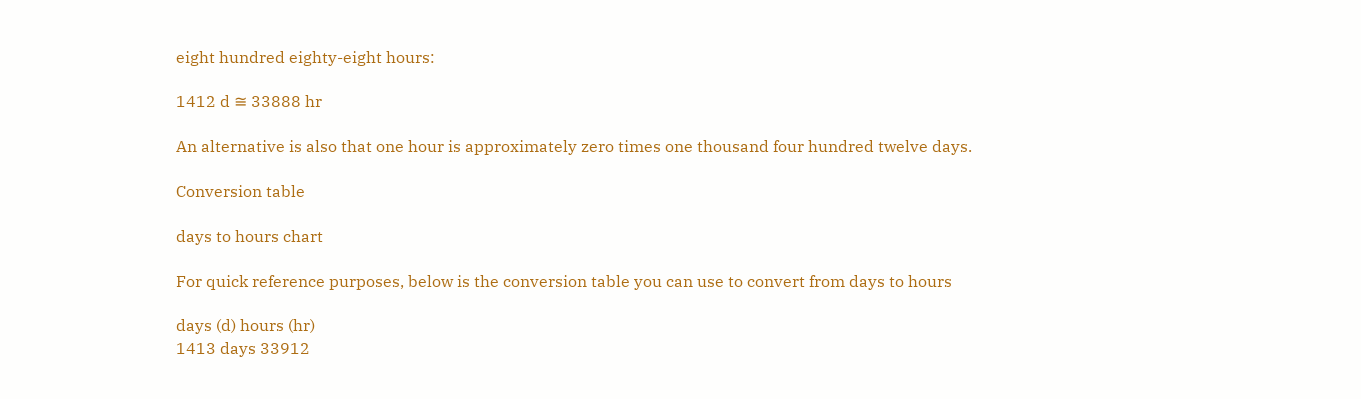eight hundred eighty-eight hours:

1412 d ≅ 33888 hr

An alternative is also that one hour is approximately zero times one thousand four hundred twelve days.

Conversion table

days to hours chart

For quick reference purposes, below is the conversion table you can use to convert from days to hours

days (d) hours (hr)
1413 days 33912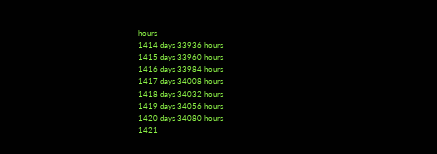hours
1414 days 33936 hours
1415 days 33960 hours
1416 days 33984 hours
1417 days 34008 hours
1418 days 34032 hours
1419 days 34056 hours
1420 days 34080 hours
1421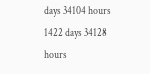days 34104 hours
1422 days 34128 hours